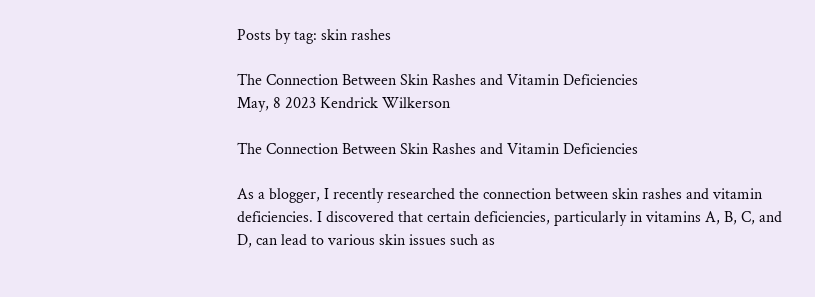Posts by tag: skin rashes

The Connection Between Skin Rashes and Vitamin Deficiencies
May, 8 2023 Kendrick Wilkerson

The Connection Between Skin Rashes and Vitamin Deficiencies

As a blogger, I recently researched the connection between skin rashes and vitamin deficiencies. I discovered that certain deficiencies, particularly in vitamins A, B, C, and D, can lead to various skin issues such as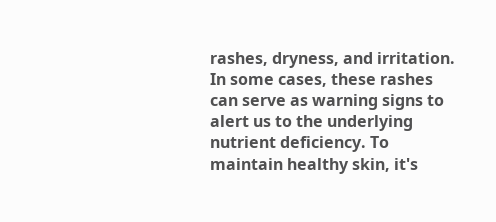rashes, dryness, and irritation. In some cases, these rashes can serve as warning signs to alert us to the underlying nutrient deficiency. To maintain healthy skin, it's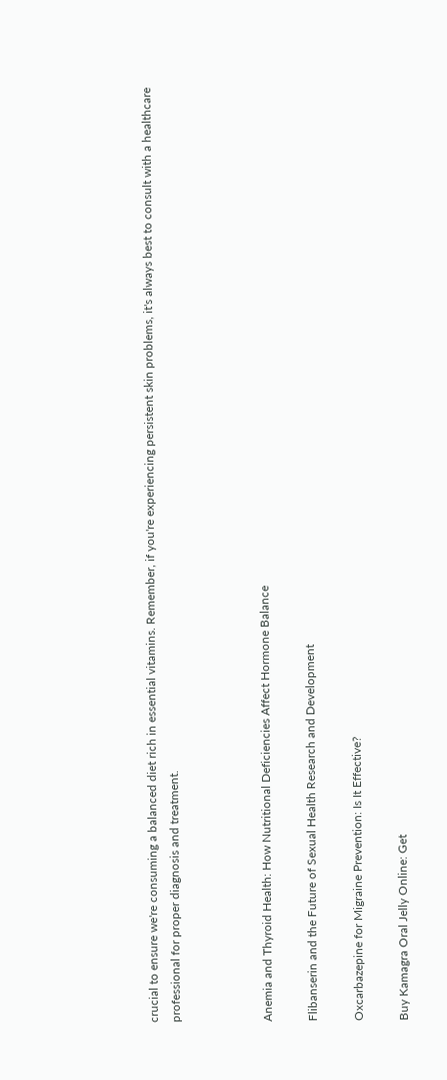crucial to ensure we're consuming a balanced diet rich in essential vitamins. Remember, if you're experiencing persistent skin problems, it's always best to consult with a healthcare professional for proper diagnosis and treatment.



Anemia and Thyroid Health: How Nutritional Deficiencies Affect Hormone Balance

Flibanserin and the Future of Sexual Health Research and Development

Oxcarbazepine for Migraine Prevention: Is It Effective?

Buy Kamagra Oral Jelly Online: Get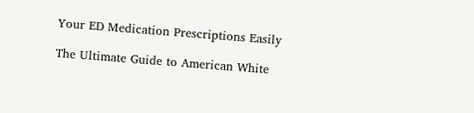Your ED Medication Prescriptions Easily

The Ultimate Guide to American White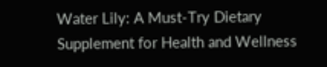Water Lily: A Must-Try Dietary Supplement for Health and Wellness